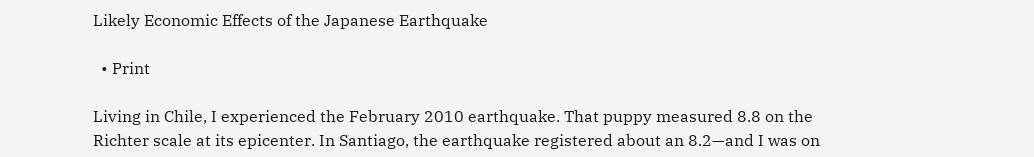Likely Economic Effects of the Japanese Earthquake

  • Print

Living in Chile, I experienced the February 2010 earthquake. That puppy measured 8.8 on the Richter scale at its epicenter. In Santiago, the earthquake registered about an 8.2—and I was on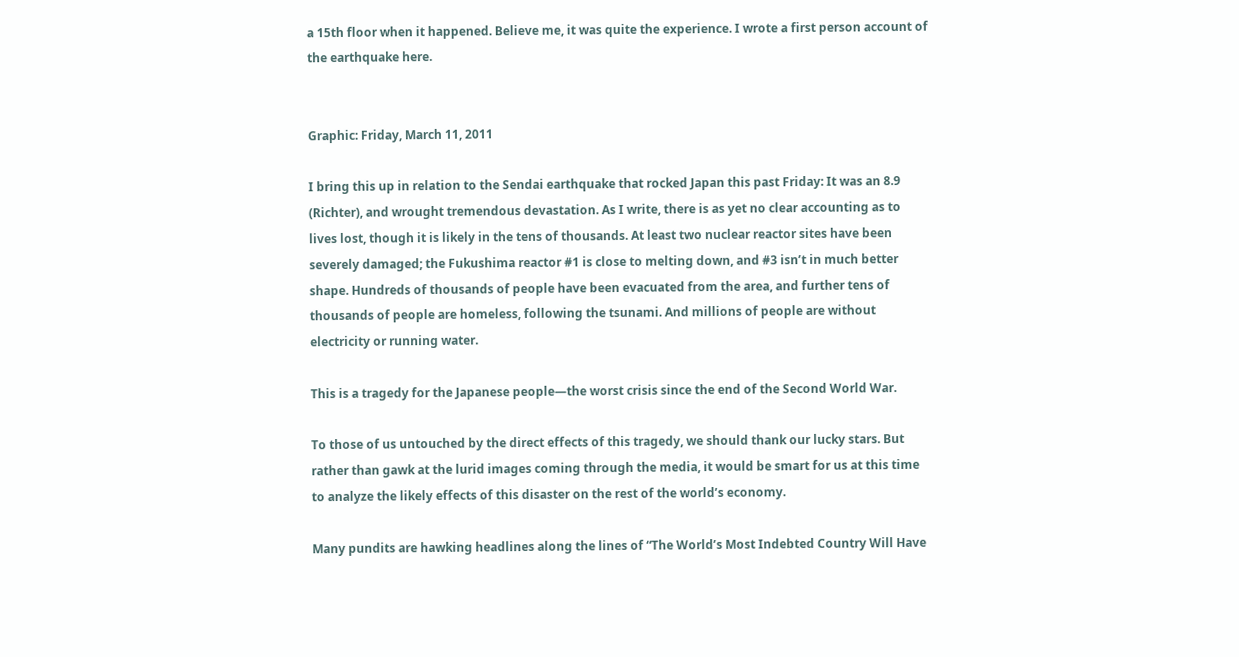a 15th floor when it happened. Believe me, it was quite the experience. I wrote a first person account of the earthquake here.


Graphic: Friday, March 11, 2011

I bring this up in relation to the Sendai earthquake that rocked Japan this past Friday: It was an 8.9 (Richter), and wrought tremendous devastation. As I write, there is as yet no clear accounting as to lives lost, though it is likely in the tens of thousands. At least two nuclear reactor sites have been severely damaged; the Fukushima reactor #1 is close to melting down, and #3 isn’t in much better shape. Hundreds of thousands of people have been evacuated from the area, and further tens of thousands of people are homeless, following the tsunami. And millions of people are without electricity or running water.

This is a tragedy for the Japanese people—the worst crisis since the end of the Second World War.

To those of us untouched by the direct effects of this tragedy, we should thank our lucky stars. But rather than gawk at the lurid images coming through the media, it would be smart for us at this time to analyze the likely effects of this disaster on the rest of the world’s economy.

Many pundits are hawking headlines along the lines of “The World’s Most Indebted Country Will Have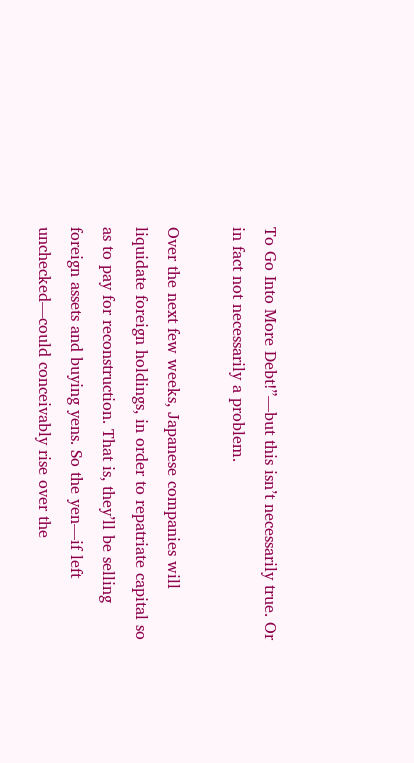To Go Into More Debt!”—but this isn’t necessarily true. Or in fact not necessarily a problem.

Over the next few weeks, Japanese companies will liquidate foreign holdings, in order to repatriate capital so as to pay for reconstruction. That is, they’ll be selling foreign assets and buying yens. So the yen—if left unchecked—could conceivably rise over the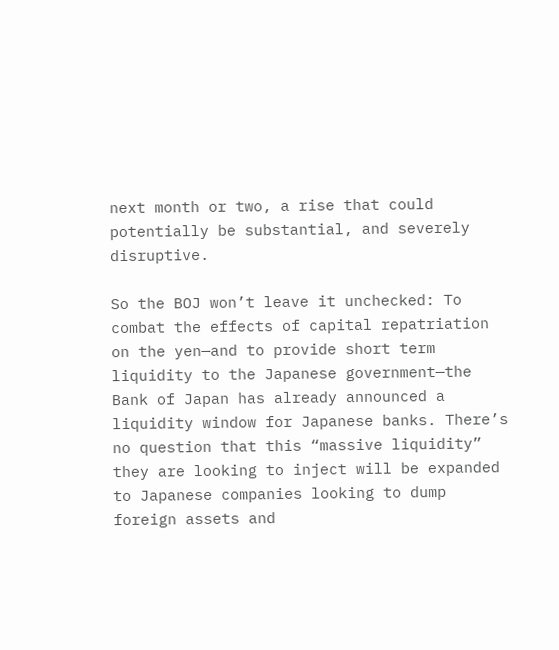next month or two, a rise that could potentially be substantial, and severely disruptive.

So the BOJ won’t leave it unchecked: To combat the effects of capital repatriation on the yen—and to provide short term liquidity to the Japanese government—the Bank of Japan has already announced a liquidity window for Japanese banks. There’s no question that this “massive liquidity” they are looking to inject will be expanded to Japanese companies looking to dump foreign assets and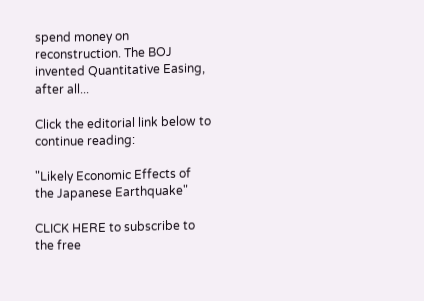spend money on reconstruction. The BOJ invented Quantitative Easing, after all...

Click the editorial link below to continue reading:

"Likely Economic Effects of the Japanese Earthquake"

CLICK HERE to subscribe to the free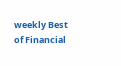weekly Best of Financial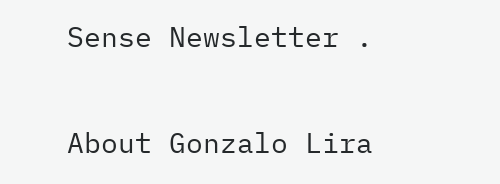Sense Newsletter .

About Gonzalo Lira